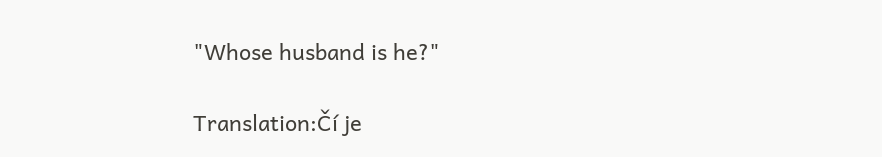"Whose husband is he?"

Translation:Čí je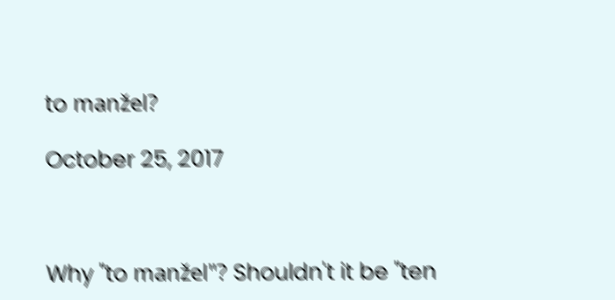to manžel?

October 25, 2017



Why "to manžel"? Shouldn't it be "ten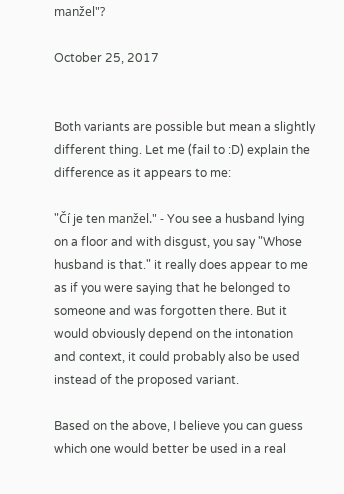manžel"?

October 25, 2017


Both variants are possible but mean a slightly different thing. Let me (fail to :D) explain the difference as it appears to me:

"Čí je ten manžel." - You see a husband lying on a floor and with disgust, you say "Whose husband is that." it really does appear to me as if you were saying that he belonged to someone and was forgotten there. But it would obviously depend on the intonation and context, it could probably also be used instead of the proposed variant.

Based on the above, I believe you can guess which one would better be used in a real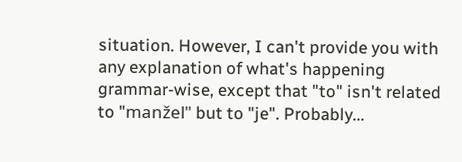situation. However, I can't provide you with any explanation of what's happening grammar-wise, except that "to" isn't related to "manžel" but to "je". Probably...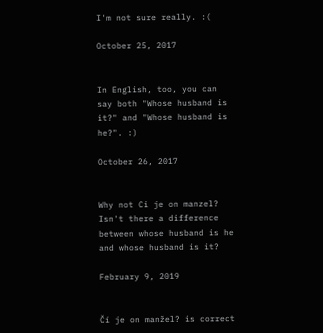I'm not sure really. :(

October 25, 2017


In English, too, you can say both "Whose husband is it?" and "Whose husband is he?". :)

October 26, 2017


Why not Ci je on manzel? Isn't there a difference between whose husband is he and whose husband is it?

February 9, 2019


Čí je on manžel? is correct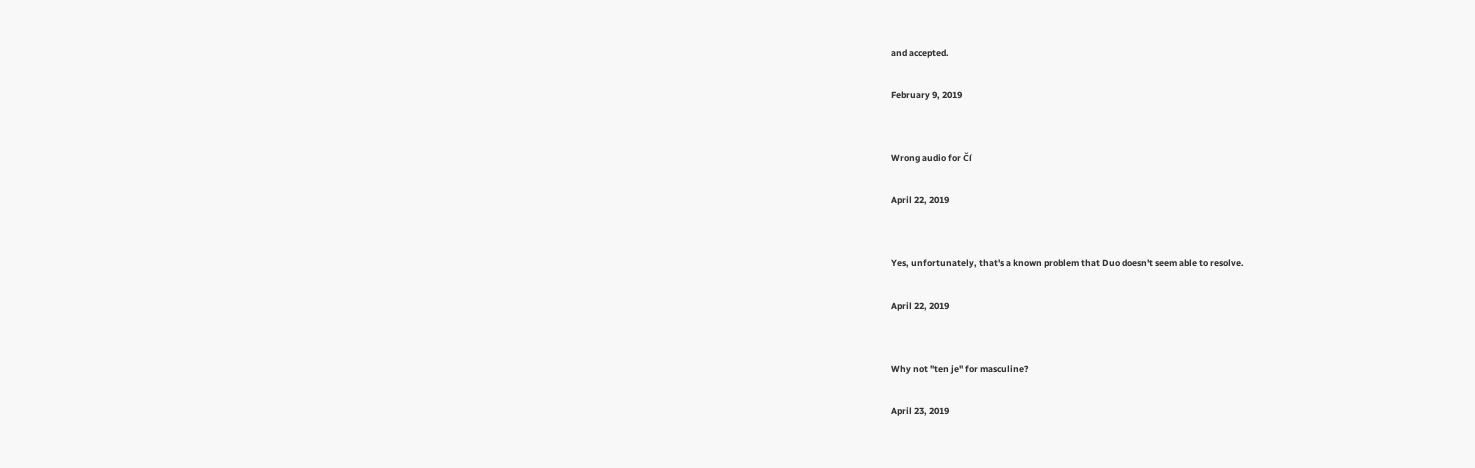and accepted.

February 9, 2019


Wrong audio for Čí

April 22, 2019


Yes, unfortunately, that's a known problem that Duo doesn't seem able to resolve.

April 22, 2019


Why not "ten je" for masculine?

April 23, 2019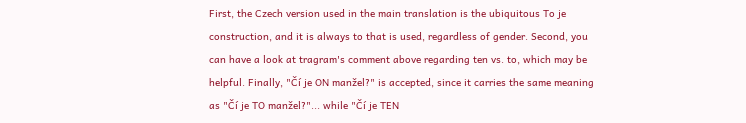First, the Czech version used in the main translation is the ubiquitous To je construction, and it is always to that is used, regardless of gender. Second, you can have a look at tragram's comment above regarding ten vs. to, which may be helpful. Finally, "Čí je ON manžel?" is accepted, since it carries the same meaning as "Čí je TO manžel?"... while "Čí je TEN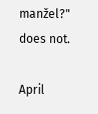manžel?" does not.

April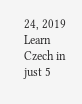24, 2019
Learn Czech in just 5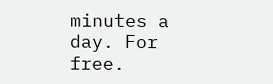minutes a day. For free.